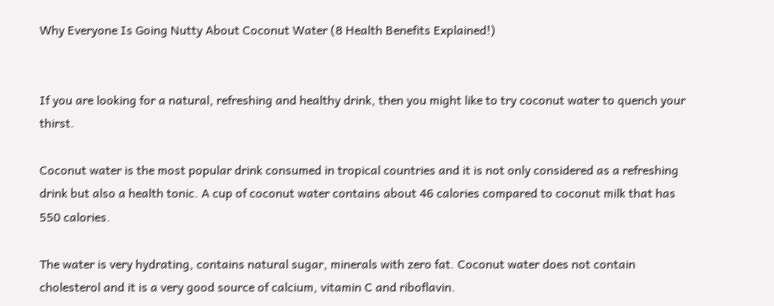Why Everyone Is Going Nutty About Coconut Water (8 Health Benefits Explained!)


If you are looking for a natural, refreshing and healthy drink, then you might like to try coconut water to quench your thirst.

Coconut water is the most popular drink consumed in tropical countries and it is not only considered as a refreshing drink but also a health tonic. A cup of coconut water contains about 46 calories compared to coconut milk that has 550 calories.

The water is very hydrating, contains natural sugar, minerals with zero fat. Coconut water does not contain cholesterol and it is a very good source of calcium, vitamin C and riboflavin.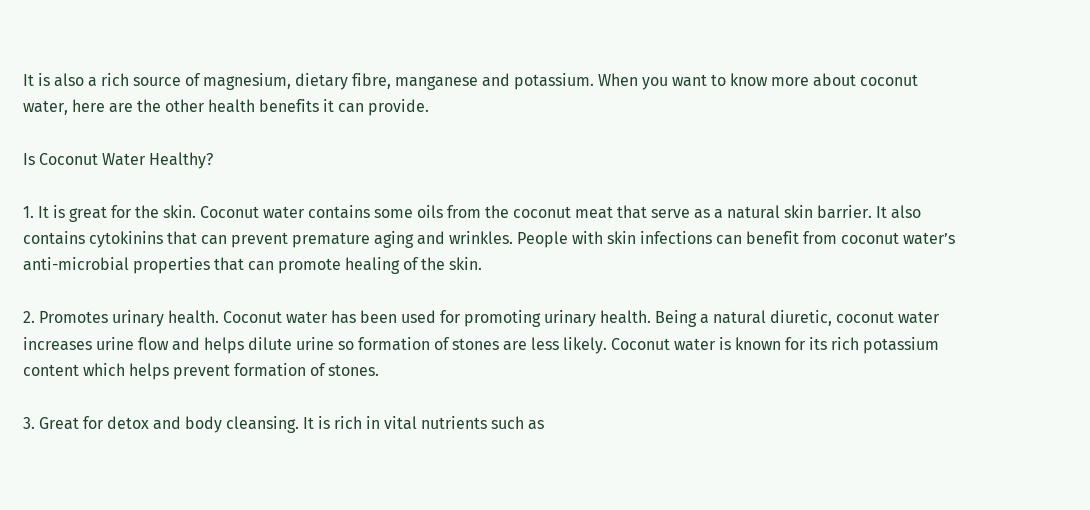It is also a rich source of magnesium, dietary fibre, manganese and potassium. When you want to know more about coconut water, here are the other health benefits it can provide.

Is Coconut Water Healthy?

1. It is great for the skin. Coconut water contains some oils from the coconut meat that serve as a natural skin barrier. It also contains cytokinins that can prevent premature aging and wrinkles. People with skin infections can benefit from coconut water’s anti-microbial properties that can promote healing of the skin.

2. Promotes urinary health. Coconut water has been used for promoting urinary health. Being a natural diuretic, coconut water increases urine flow and helps dilute urine so formation of stones are less likely. Coconut water is known for its rich potassium content which helps prevent formation of stones.

3. Great for detox and body cleansing. It is rich in vital nutrients such as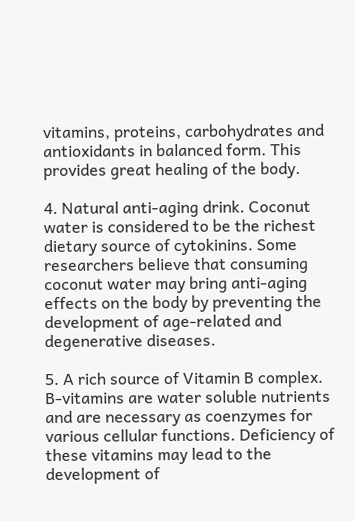vitamins, proteins, carbohydrates and antioxidants in balanced form. This provides great healing of the body.

4. Natural anti-aging drink. Coconut water is considered to be the richest dietary source of cytokinins. Some researchers believe that consuming coconut water may bring anti-aging effects on the body by preventing the development of age-related and degenerative diseases.

5. A rich source of Vitamin B complex. B-vitamins are water soluble nutrients and are necessary as coenzymes for various cellular functions. Deficiency of these vitamins may lead to the development of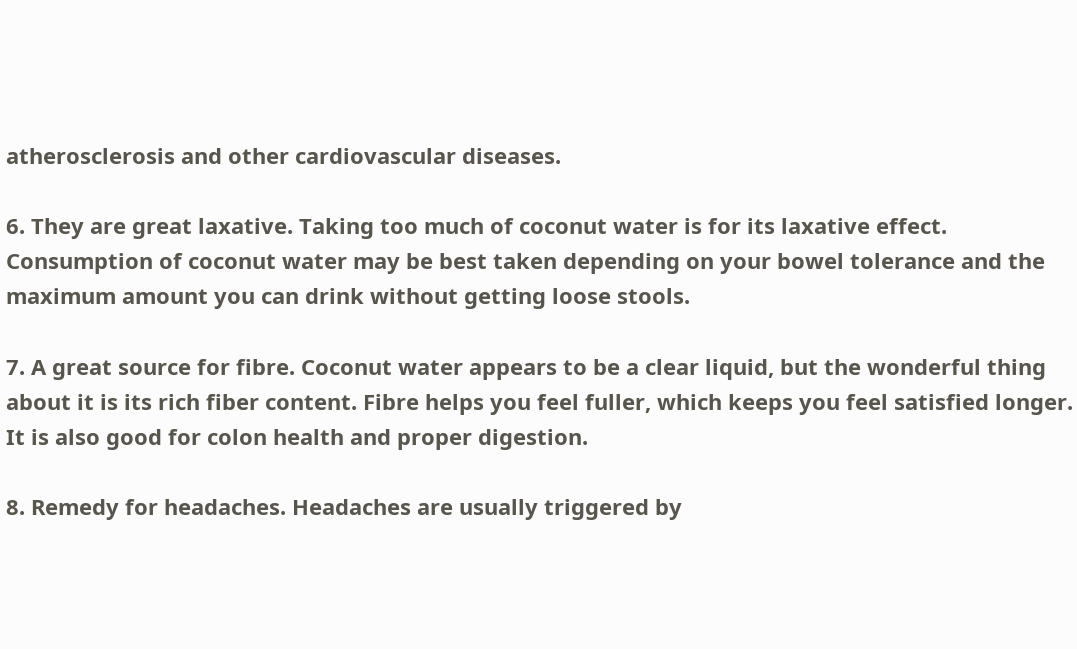atherosclerosis and other cardiovascular diseases.

6. They are great laxative. Taking too much of coconut water is for its laxative effect. Consumption of coconut water may be best taken depending on your bowel tolerance and the maximum amount you can drink without getting loose stools.

7. A great source for fibre. Coconut water appears to be a clear liquid, but the wonderful thing about it is its rich fiber content. Fibre helps you feel fuller, which keeps you feel satisfied longer. It is also good for colon health and proper digestion.

8. Remedy for headaches. Headaches are usually triggered by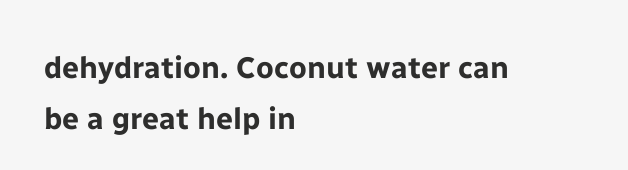dehydration. Coconut water can be a great help in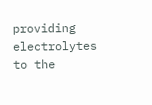providing electrolytes to the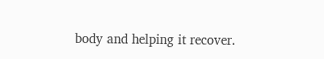body and helping it recover.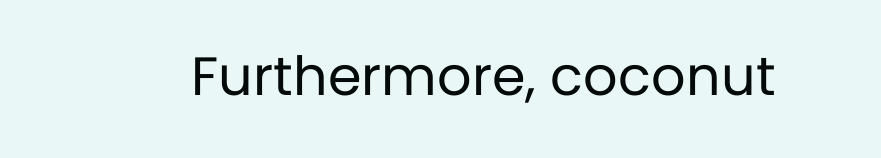Furthermore, coconut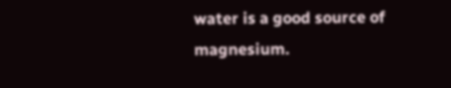water is a good source of magnesium.